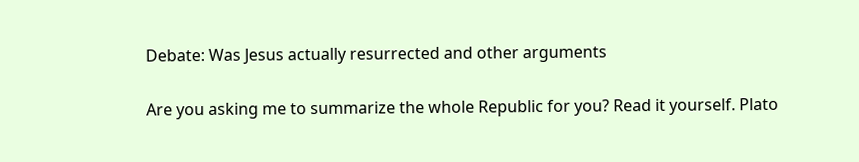Debate: Was Jesus actually resurrected and other arguments


Are you asking me to summarize the whole Republic for you? Read it yourself. Plato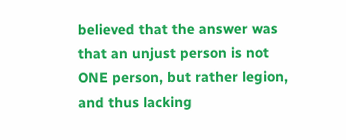believed that the answer was that an unjust person is not ONE person, but rather legion, and thus lacking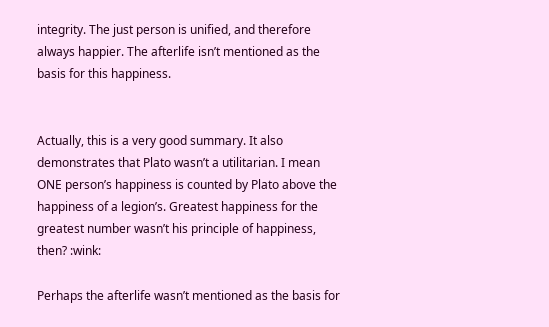integrity. The just person is unified, and therefore always happier. The afterlife isn’t mentioned as the basis for this happiness.


Actually, this is a very good summary. It also demonstrates that Plato wasn’t a utilitarian. I mean ONE person’s happiness is counted by Plato above the happiness of a legion’s. Greatest happiness for the greatest number wasn’t his principle of happiness, then? :wink:

Perhaps the afterlife wasn’t mentioned as the basis for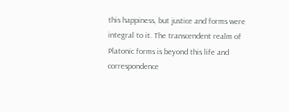this happiness, but justice and forms were integral to it. The transcendent realm of Platonic forms is beyond this life and correspondence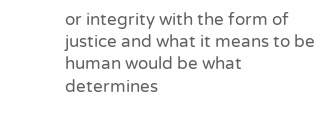or integrity with the form of justice and what it means to be human would be what determines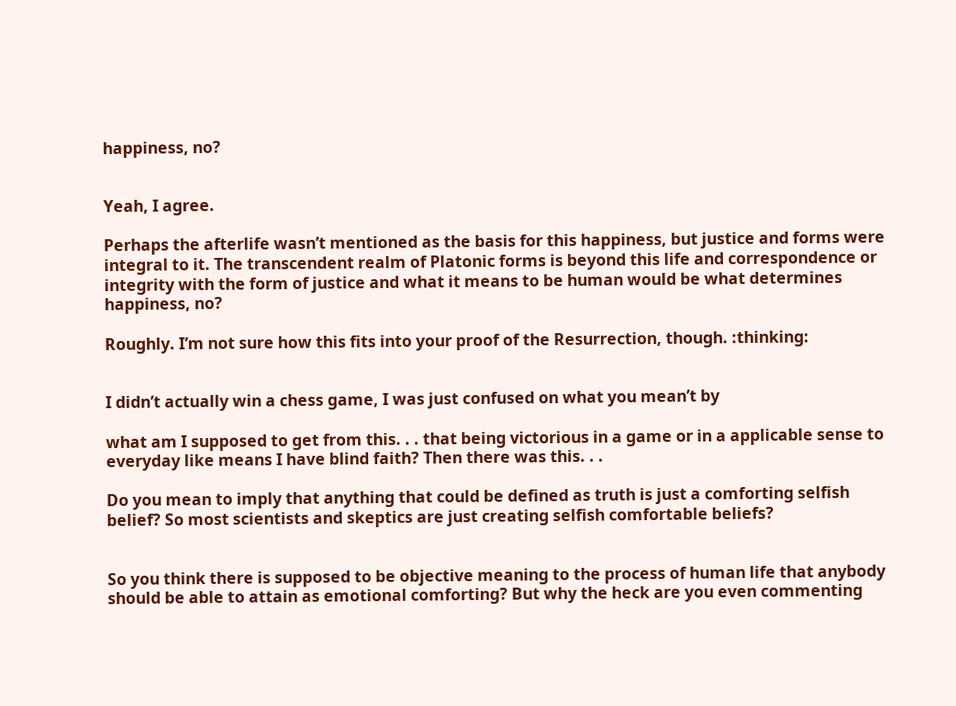happiness, no?


Yeah, I agree.

Perhaps the afterlife wasn’t mentioned as the basis for this happiness, but justice and forms were integral to it. The transcendent realm of Platonic forms is beyond this life and correspondence or integrity with the form of justice and what it means to be human would be what determines happiness, no?

Roughly. I’m not sure how this fits into your proof of the Resurrection, though. :thinking:


I didn’t actually win a chess game, I was just confused on what you mean’t by

what am I supposed to get from this. . . that being victorious in a game or in a applicable sense to everyday like means I have blind faith? Then there was this. . .

Do you mean to imply that anything that could be defined as truth is just a comforting selfish belief? So most scientists and skeptics are just creating selfish comfortable beliefs?


So you think there is supposed to be objective meaning to the process of human life that anybody should be able to attain as emotional comforting? But why the heck are you even commenting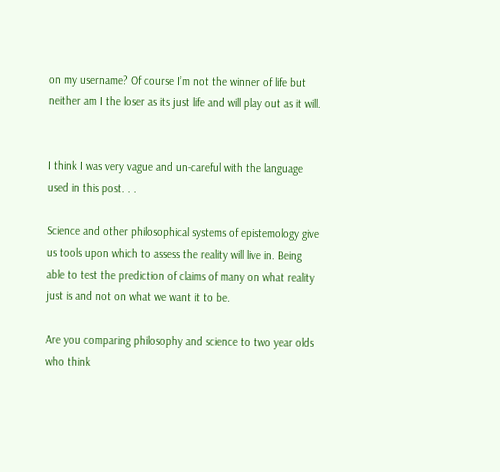on my username? Of course I’m not the winner of life but neither am I the loser as its just life and will play out as it will.


I think I was very vague and un-careful with the language used in this post. . .

Science and other philosophical systems of epistemology give us tools upon which to assess the reality will live in. Being able to test the prediction of claims of many on what reality just is and not on what we want it to be.

Are you comparing philosophy and science to two year olds who think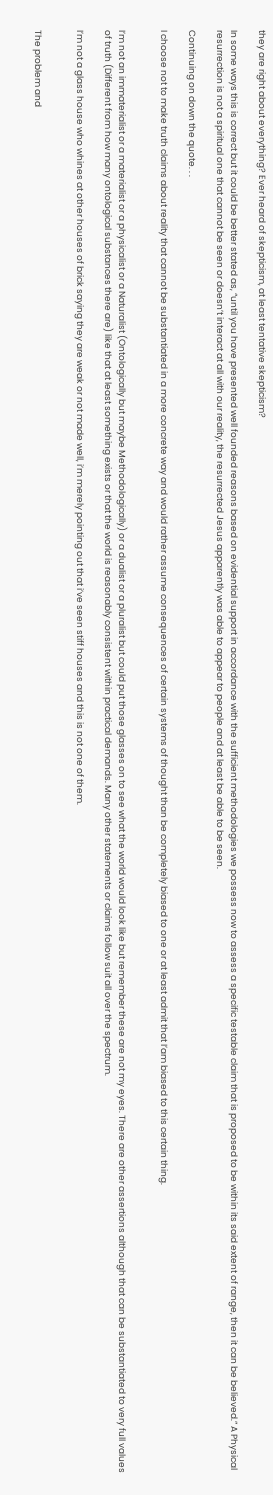they are right about everything? Ever heard of skepticism, at least tentative skepticism?

In some ways this is correct but it could be better stated as, “until you have presented well founded reasons based on evidential support in accordance with the sufficient methodologies we possess now to assess a specific testable claim that is proposed to be within its said extent of range, then it can be believed.” A Physical resurrection is not a spiritual one that cannot be seen or doesn’t interact at all with our reality, the resurrected Jesus apparently was able to appear to people and at least be able to be seen.

Continuing on down the quote. . .

I choose not to make truth claims about reality that cannot be substantiated in a more concrete way and would rather assume consequences of certain systems of thought than be completely biased to one or at least admit that I’am biased to this certain thing.


I’m not an immaterialist or a materialist or a physicalist or a Naturalist (Ontologically but maybe Methodologically) or a dualist or a pluralist but could put those glasses on to see what the world would look like but remember these are not my eyes. There are other assertions although that can be substantiated to very full values of truth (Different from how many ontological substances there are) like that at least something exists or that the world is reasonably consistent within practical demands. Many other statements or claims follow suit all over the spectrum.

I’m not a glass house who whines at other houses of brick saying they are weak or not made well, i’m merely pointing out that i’ve seen stiff houses and this is not one of them.


The problem and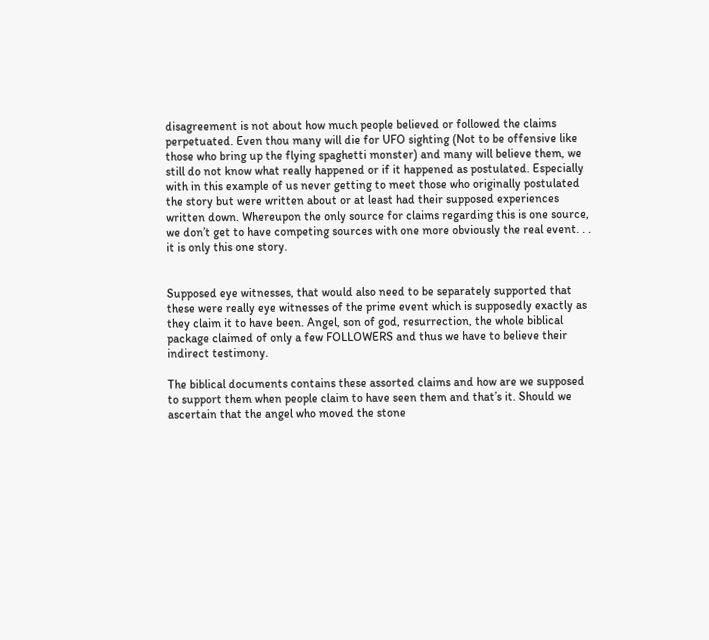disagreement is not about how much people believed or followed the claims perpetuated. Even thou many will die for UFO sighting (Not to be offensive like those who bring up the flying spaghetti monster) and many will believe them, we still do not know what really happened or if it happened as postulated. Especially with in this example of us never getting to meet those who originally postulated the story but were written about or at least had their supposed experiences written down. Whereupon the only source for claims regarding this is one source, we don’t get to have competing sources with one more obviously the real event. . . it is only this one story.


Supposed eye witnesses, that would also need to be separately supported that these were really eye witnesses of the prime event which is supposedly exactly as they claim it to have been. Angel, son of god, resurrection, the whole biblical package claimed of only a few FOLLOWERS and thus we have to believe their indirect testimony.

The biblical documents contains these assorted claims and how are we supposed to support them when people claim to have seen them and that’s it. Should we ascertain that the angel who moved the stone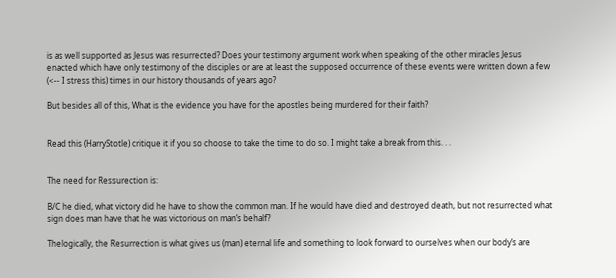is as well supported as Jesus was resurrected? Does your testimony argument work when speaking of the other miracles Jesus enacted which have only testimony of the disciples or are at least the supposed occurrence of these events were written down a few (<-- I stress this) times in our history thousands of years ago?

But besides all of this, What is the evidence you have for the apostles being murdered for their faith?


Read this (HarryStotle) critique it if you so choose to take the time to do so. I might take a break from this. . .


The need for Ressurection is:

B/C he died, what victory did he have to show the common man. If he would have died and destroyed death, but not resurrected what sign does man have that he was victorious on man’s behalf?

Thelogically, the Resurrection is what gives us (man) eternal life and something to look forward to ourselves when our body’s are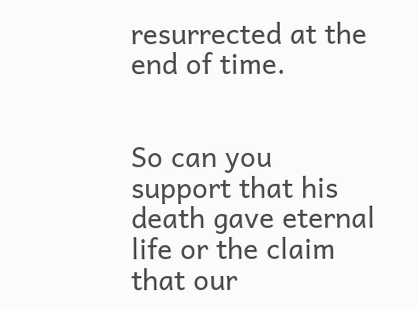resurrected at the end of time.


So can you support that his death gave eternal life or the claim that our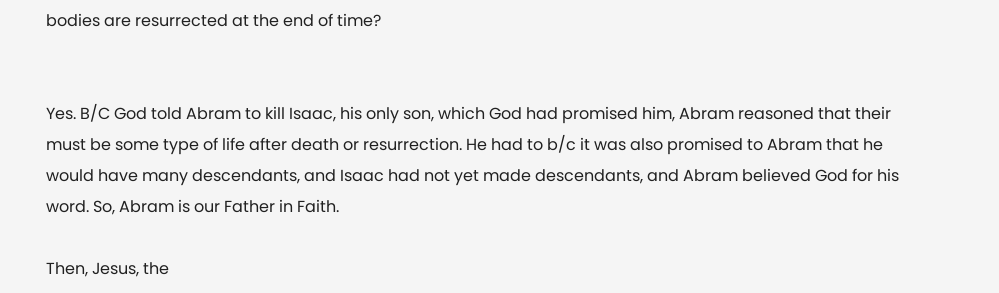bodies are resurrected at the end of time?


Yes. B/C God told Abram to kill Isaac, his only son, which God had promised him, Abram reasoned that their must be some type of life after death or resurrection. He had to b/c it was also promised to Abram that he would have many descendants, and Isaac had not yet made descendants, and Abram believed God for his word. So, Abram is our Father in Faith.

Then, Jesus, the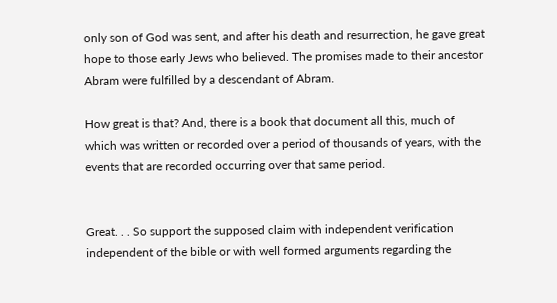only son of God was sent, and after his death and resurrection, he gave great hope to those early Jews who believed. The promises made to their ancestor Abram were fulfilled by a descendant of Abram.

How great is that? And, there is a book that document all this, much of which was written or recorded over a period of thousands of years, with the events that are recorded occurring over that same period.


Great. . . So support the supposed claim with independent verification independent of the bible or with well formed arguments regarding the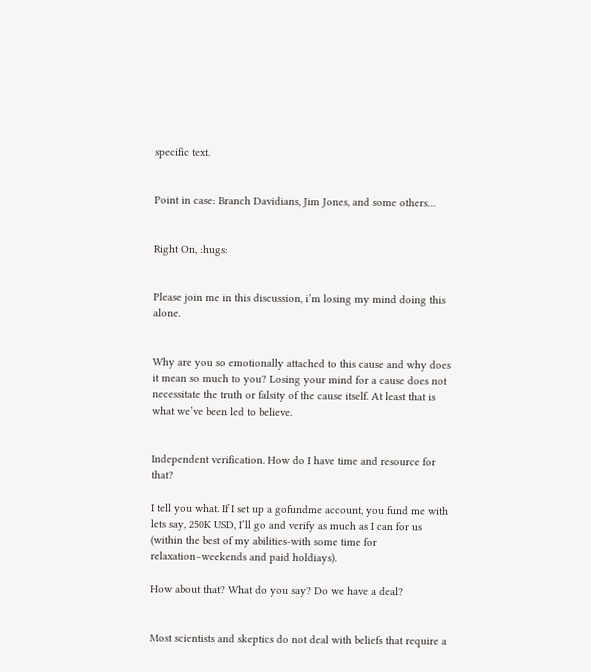specific text.


Point in case: Branch Davidians, Jim Jones, and some others…


Right On, :hugs:


Please join me in this discussion, i’m losing my mind doing this alone.


Why are you so emotionally attached to this cause and why does it mean so much to you? Losing your mind for a cause does not necessitate the truth or falsity of the cause itself. At least that is what we’ve been led to believe.


Independent verification. How do I have time and resource for that?

I tell you what. If I set up a gofundme account, you fund me with lets say, 250K USD, I’ll go and verify as much as I can for us (within the best of my abilities-with some time for relaxation–weekends and paid holdiays).

How about that? What do you say? Do we have a deal?


Most scientists and skeptics do not deal with beliefs that require a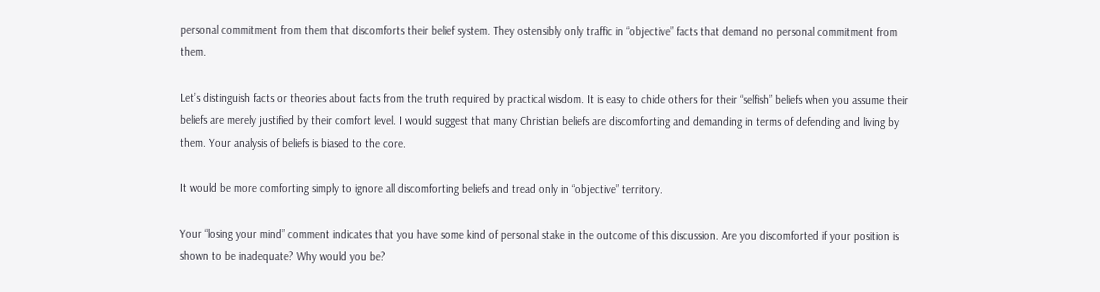personal commitment from them that discomforts their belief system. They ostensibly only traffic in “objective” facts that demand no personal commitment from them.

Let’s distinguish facts or theories about facts from the truth required by practical wisdom. It is easy to chide others for their “selfish” beliefs when you assume their beliefs are merely justified by their comfort level. I would suggest that many Christian beliefs are discomforting and demanding in terms of defending and living by them. Your analysis of beliefs is biased to the core.

It would be more comforting simply to ignore all discomforting beliefs and tread only in “objective” territory.

Your “losing your mind” comment indicates that you have some kind of personal stake in the outcome of this discussion. Are you discomforted if your position is shown to be inadequate? Why would you be?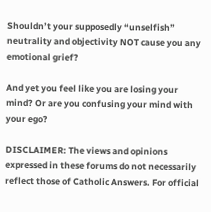Shouldn’t your supposedly “unselfish” neutrality and objectivity NOT cause you any emotional grief?

And yet you feel like you are losing your mind? Or are you confusing your mind with your ego?

DISCLAIMER: The views and opinions expressed in these forums do not necessarily reflect those of Catholic Answers. For official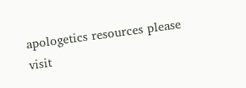apologetics resources please visit